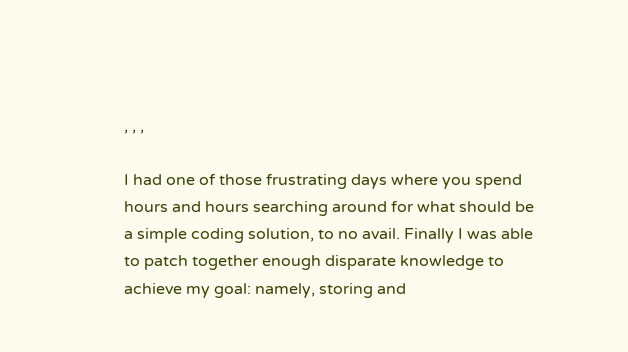, , ,

I had one of those frustrating days where you spend hours and hours searching around for what should be a simple coding solution, to no avail. Finally I was able to patch together enough disparate knowledge to achieve my goal: namely, storing and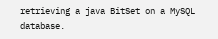retrieving a java BitSet on a MySQL database.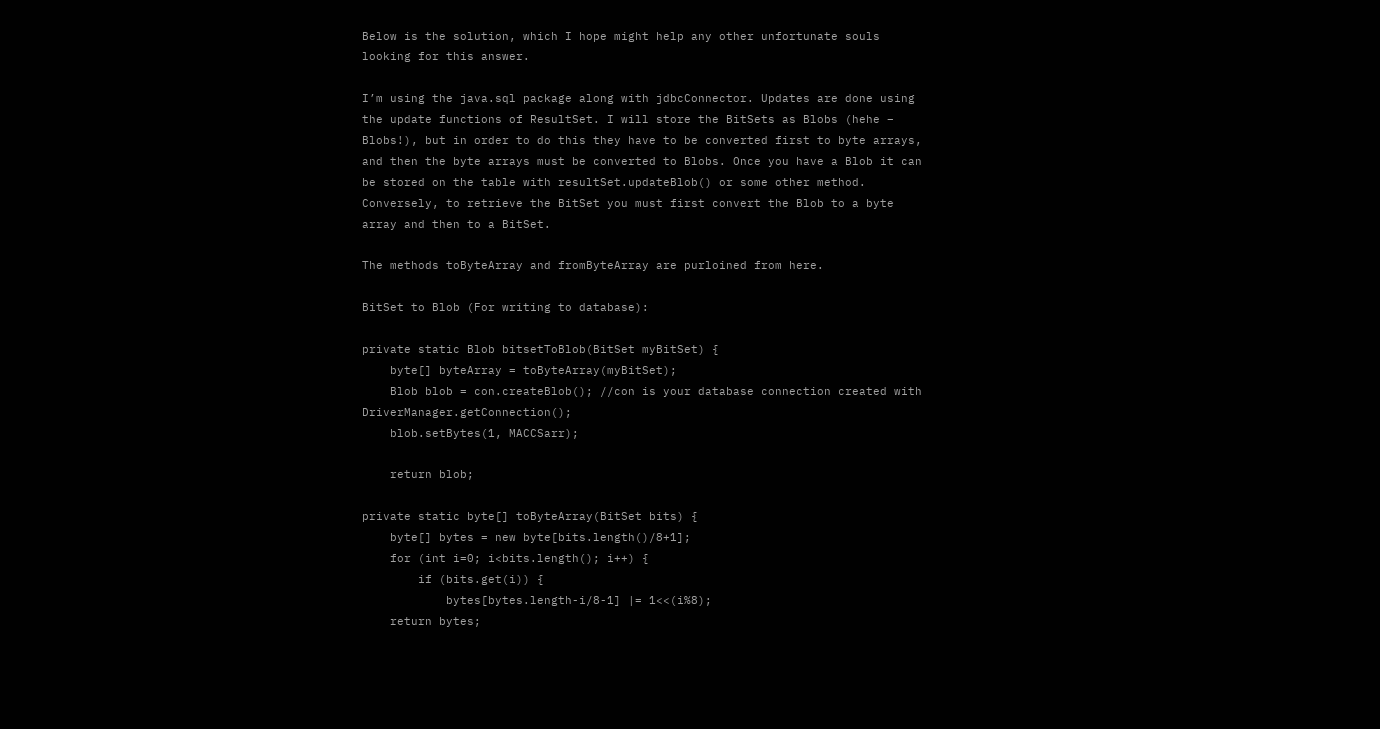Below is the solution, which I hope might help any other unfortunate souls looking for this answer.

I’m using the java.sql package along with jdbcConnector. Updates are done using the update functions of ResultSet. I will store the BitSets as Blobs (hehe – Blobs!), but in order to do this they have to be converted first to byte arrays, and then the byte arrays must be converted to Blobs. Once you have a Blob it can be stored on the table with resultSet.updateBlob() or some other method. Conversely, to retrieve the BitSet you must first convert the Blob to a byte array and then to a BitSet.

The methods toByteArray and fromByteArray are purloined from here.

BitSet to Blob (For writing to database):

private static Blob bitsetToBlob(BitSet myBitSet) {
    byte[] byteArray = toByteArray(myBitSet);
    Blob blob = con.createBlob(); //con is your database connection created with DriverManager.getConnection();
    blob.setBytes(1, MACCSarr);

    return blob;

private static byte[] toByteArray(BitSet bits) {
    byte[] bytes = new byte[bits.length()/8+1];
    for (int i=0; i<bits.length(); i++) {
        if (bits.get(i)) {
            bytes[bytes.length-i/8-1] |= 1<<(i%8);
    return bytes;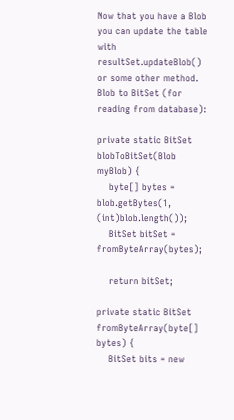Now that you have a Blob you can update the table with resultSet.updateBlob() or some other method.
Blob to BitSet (for reading from database):

private static BitSet blobToBitSet(Blob myBlob) {
    byte[] bytes = blob.getBytes(1, (int)blob.length());
    BitSet bitSet = fromByteArray(bytes);

    return bitSet;

private static BitSet fromByteArray(byte[] bytes) {
    BitSet bits = new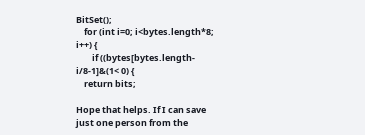BitSet();
    for (int i=0; i<bytes.length*8; i++) {
        if ((bytes[bytes.length-i/8-1]&(1< 0) {
    return bits;

Hope that helps. If I can save just one person from the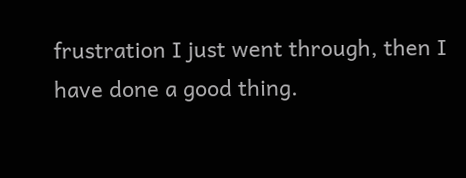frustration I just went through, then I have done a good thing.